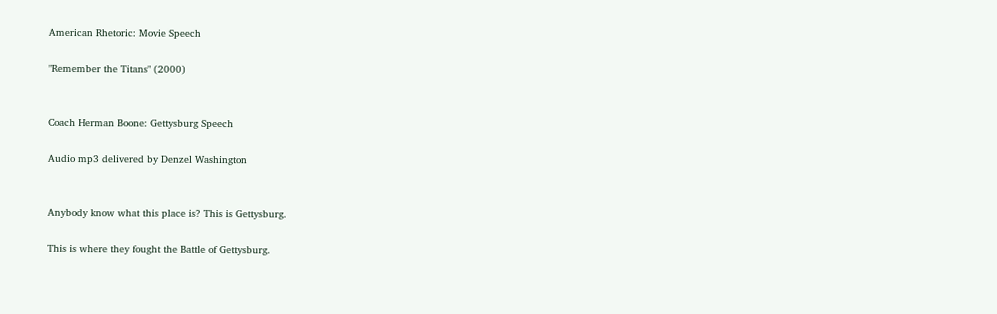American Rhetoric: Movie Speech

"Remember the Titans" (2000)


Coach Herman Boone: Gettysburg Speech

Audio mp3 delivered by Denzel Washington


Anybody know what this place is? This is Gettysburg.

This is where they fought the Battle of Gettysburg.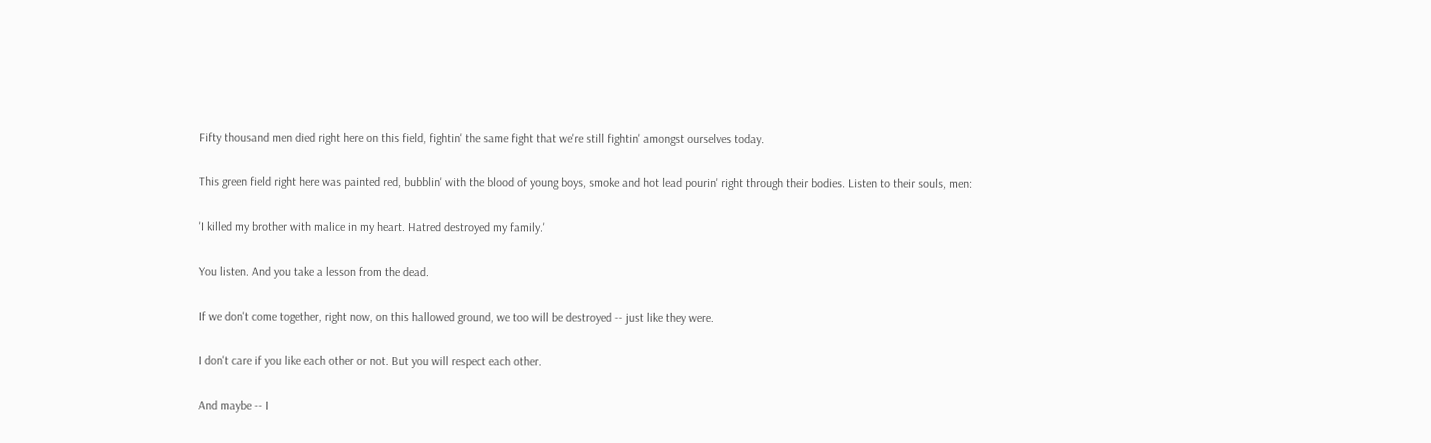Fifty thousand men died right here on this field, fightin' the same fight that we're still fightin' amongst ourselves today.

This green field right here was painted red, bubblin' with the blood of young boys, smoke and hot lead pourin' right through their bodies. Listen to their souls, men:

'I killed my brother with malice in my heart. Hatred destroyed my family.'

You listen. And you take a lesson from the dead.

If we don't come together, right now, on this hallowed ground, we too will be destroyed -- just like they were.

I don't care if you like each other or not. But you will respect each other.

And maybe -- I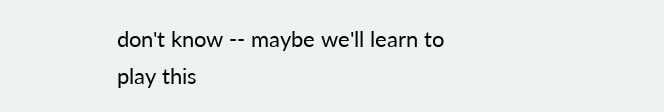don't know -- maybe we'll learn to play this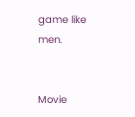game like men.


Movie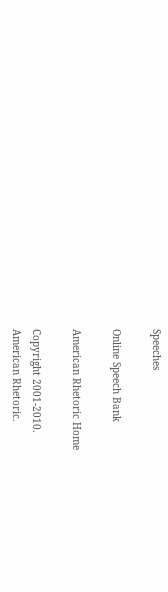Speeches

Online Speech Bank

American Rhetoric Home

Copyright 2001-2010.
American Rhetoric.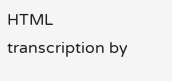HTML transcription by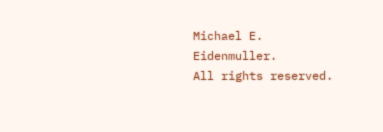Michael E. Eidenmuller.
All rights reserved.